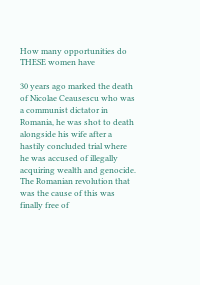How many opportunities do THESE women have

30 years ago marked the death of Nicolae Ceausescu who was a communist dictator in Romania, he was shot to death alongside his wife after a hastily concluded trial where he was accused of illegally acquiring wealth and genocide. The Romanian revolution that was the cause of this was finally free of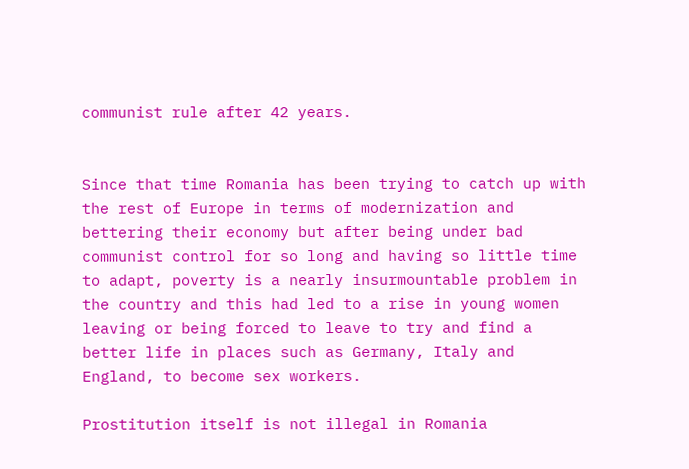communist rule after 42 years.


Since that time Romania has been trying to catch up with the rest of Europe in terms of modernization and bettering their economy but after being under bad communist control for so long and having so little time to adapt, poverty is a nearly insurmountable problem in the country and this had led to a rise in young women leaving or being forced to leave to try and find a better life in places such as Germany, Italy and England, to become sex workers.

Prostitution itself is not illegal in Romania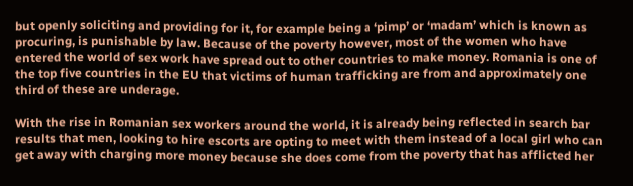but openly soliciting and providing for it, for example being a ‘pimp’ or ‘madam’ which is known as procuring, is punishable by law. Because of the poverty however, most of the women who have entered the world of sex work have spread out to other countries to make money. Romania is one of the top five countries in the EU that victims of human trafficking are from and approximately one third of these are underage.

With the rise in Romanian sex workers around the world, it is already being reflected in search bar results that men, looking to hire escorts are opting to meet with them instead of a local girl who can get away with charging more money because she does come from the poverty that has afflicted her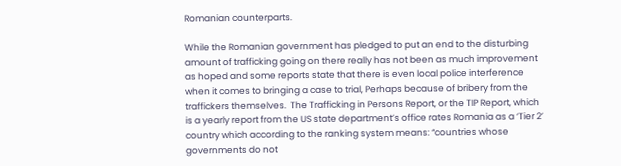Romanian counterparts.

While the Romanian government has pledged to put an end to the disturbing amount of trafficking going on there really has not been as much improvement as hoped and some reports state that there is even local police interference when it comes to bringing a case to trial, Perhaps because of bribery from the traffickers themselves.  The Trafficking in Persons Report, or the TIP Report, which is a yearly report from the US state department’s office rates Romania as a ‘Tier 2’ country which according to the ranking system means: “countries whose governments do not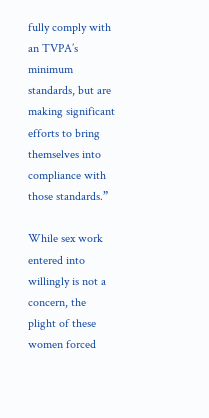fully comply with an TVPA’s minimum standards, but are making significant efforts to bring themselves into compliance with those standards.”

While sex work entered into willingly is not a concern, the plight of these women forced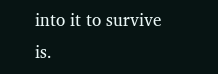into it to survive is.